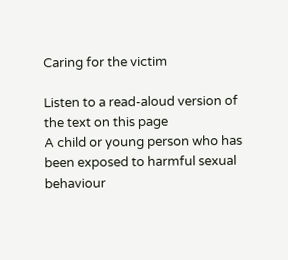Caring for the victim

Listen to a read-aloud version of the text on this page
A child or young person who has been exposed to harmful sexual behaviour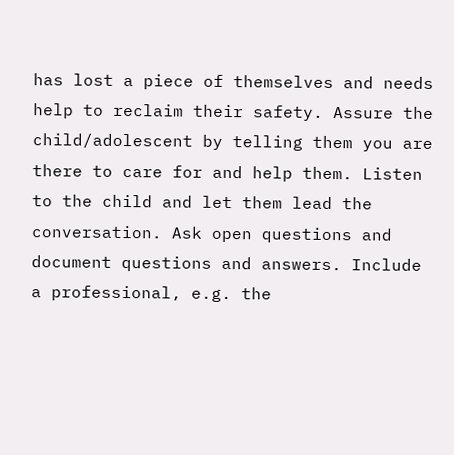has lost a piece of themselves and needs help to reclaim their safety. Assure the child/adolescent by telling them you are there to care for and help them. Listen to the child and let them lead the conversation. Ask open questions and document questions and answers. Include a professional, e.g. the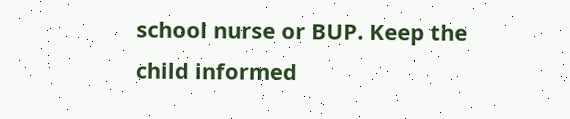school nurse or BUP. Keep the child informed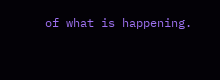of what is happening.